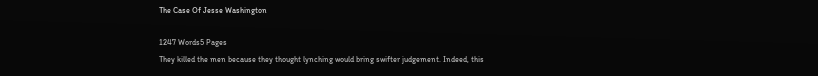The Case Of Jesse Washington

1247 Words5 Pages
They killed the men because they thought lynching would bring swifter judgement. Indeed, this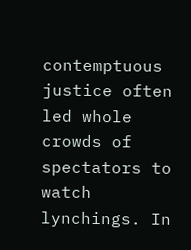contemptuous justice often led whole crowds of spectators to watch lynchings. In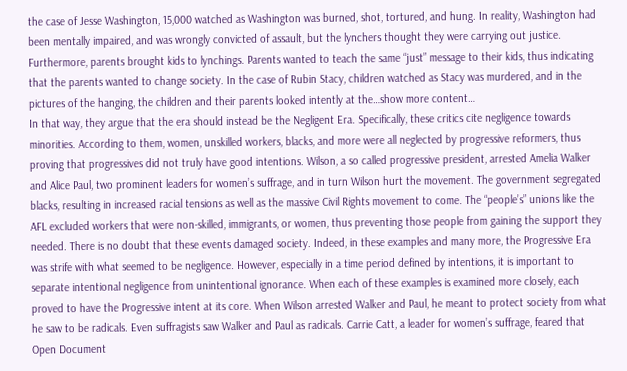the case of Jesse Washington, 15,000 watched as Washington was burned, shot, tortured, and hung. In reality, Washington had been mentally impaired, and was wrongly convicted of assault, but the lynchers thought they were carrying out justice. Furthermore, parents brought kids to lynchings. Parents wanted to teach the same “just” message to their kids, thus indicating that the parents wanted to change society. In the case of Rubin Stacy, children watched as Stacy was murdered, and in the pictures of the hanging, the children and their parents looked intently at the…show more content…
In that way, they argue that the era should instead be the Negligent Era. Specifically, these critics cite negligence towards minorities. According to them, women, unskilled workers, blacks, and more were all neglected by progressive reformers, thus proving that progressives did not truly have good intentions. Wilson, a so called progressive president, arrested Amelia Walker and Alice Paul, two prominent leaders for women’s suffrage, and in turn Wilson hurt the movement. The government segregated blacks, resulting in increased racial tensions as well as the massive Civil Rights movement to come. The “people’s” unions like the AFL excluded workers that were non-skilled, immigrants, or women, thus preventing those people from gaining the support they needed. There is no doubt that these events damaged society. Indeed, in these examples and many more, the Progressive Era was strife with what seemed to be negligence. However, especially in a time period defined by intentions, it is important to separate intentional negligence from unintentional ignorance. When each of these examples is examined more closely, each proved to have the Progressive intent at its core. When Wilson arrested Walker and Paul, he meant to protect society from what he saw to be radicals. Even suffragists saw Walker and Paul as radicals. Carrie Catt, a leader for women’s suffrage, feared that
Open Document